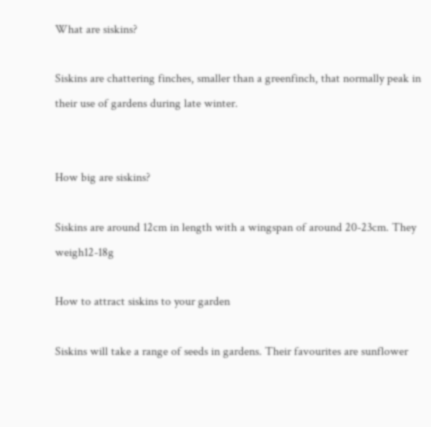What are siskins?

Siskins are chattering finches, smaller than a greenfinch, that normally peak in their use of gardens during late winter.


How big are siskins?

Siskins are around 12cm in length with a wingspan of around 20-23cm. They weigh12-18g

How to attract siskins to your garden

Siskins will take a range of seeds in gardens. Their favourites are sunflower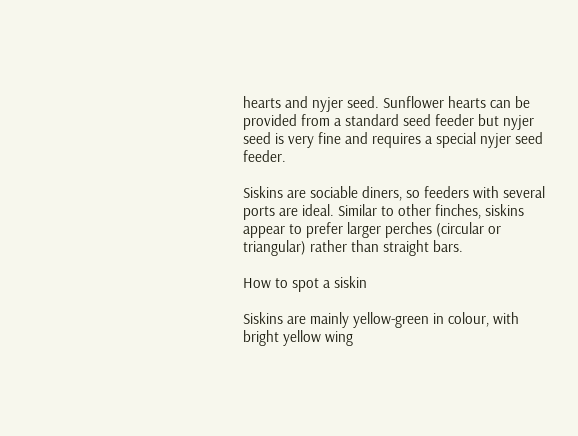hearts and nyjer seed. Sunflower hearts can be provided from a standard seed feeder but nyjer seed is very fine and requires a special nyjer seed feeder.

Siskins are sociable diners, so feeders with several ports are ideal. Similar to other finches, siskins appear to prefer larger perches (circular or triangular) rather than straight bars.

How to spot a siskin

Siskins are mainly yellow-green in colour, with bright yellow wing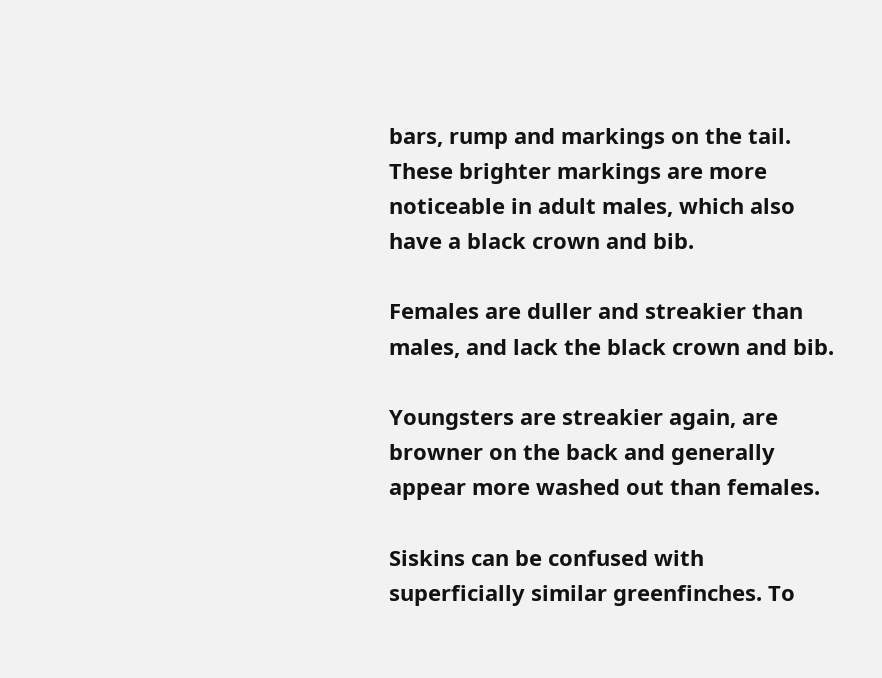bars, rump and markings on the tail. These brighter markings are more noticeable in adult males, which also have a black crown and bib.

Females are duller and streakier than males, and lack the black crown and bib.

Youngsters are streakier again, are browner on the back and generally appear more washed out than females.

Siskins can be confused with superficially similar greenfinches. To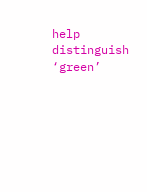help distinguish ‘green’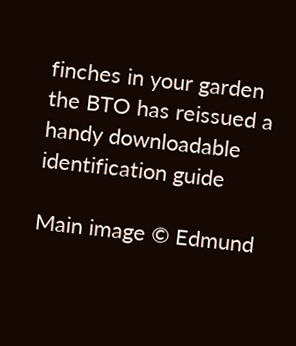finches in your garden the BTO has reissued a handy downloadable identification guide

Main image © Edmund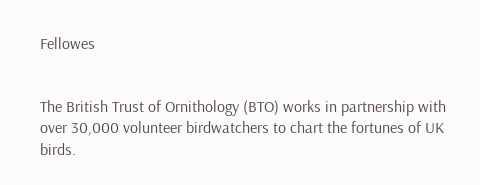Fellowes


The British Trust of Ornithology (BTO) works in partnership with over 30,000 volunteer birdwatchers to chart the fortunes of UK birds.